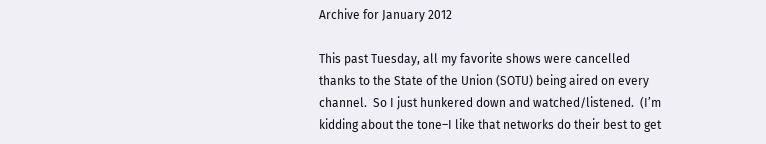Archive for January 2012

This past Tuesday, all my favorite shows were cancelled thanks to the State of the Union (SOTU) being aired on every channel.  So I just hunkered down and watched/listened.  (I’m kidding about the tone–I like that networks do their best to get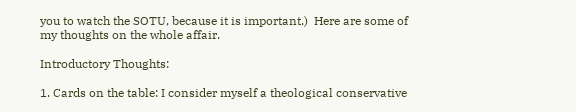you to watch the SOTU, because it is important.)  Here are some of my thoughts on the whole affair.

Introductory Thoughts:

1. Cards on the table: I consider myself a theological conservative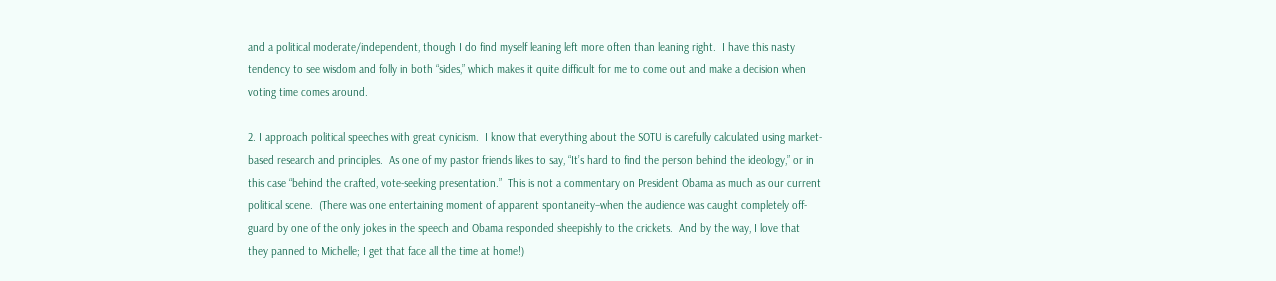and a political moderate/independent, though I do find myself leaning left more often than leaning right.  I have this nasty tendency to see wisdom and folly in both “sides,” which makes it quite difficult for me to come out and make a decision when voting time comes around.

2. I approach political speeches with great cynicism.  I know that everything about the SOTU is carefully calculated using market-based research and principles.  As one of my pastor friends likes to say, “It’s hard to find the person behind the ideology,” or in this case “behind the crafted, vote-seeking presentation.”  This is not a commentary on President Obama as much as our current political scene.  (There was one entertaining moment of apparent spontaneity–when the audience was caught completely off-guard by one of the only jokes in the speech and Obama responded sheepishly to the crickets.  And by the way, I love that they panned to Michelle; I get that face all the time at home!)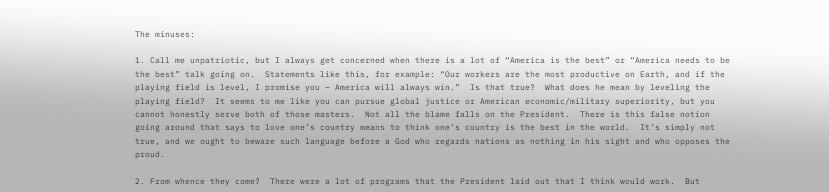The minuses:

1. Call me unpatriotic, but I always get concerned when there is a lot of “America is the best” or “America needs to be the best” talk going on.  Statements like this, for example: “Our workers are the most productive on Earth, and if the playing field is level, I promise you – America will always win.”  Is that true?  What does he mean by leveling the playing field?  It seems to me like you can pursue global justice or American economic/military superiority, but you cannot honestly serve both of those masters.  Not all the blame falls on the President.  There is this false notion going around that says to love one’s country means to think one’s country is the best in the world.  It’s simply not true, and we ought to beware such language before a God who regards nations as nothing in his sight and who opposes the proud.

2. From whence they come?  There were a lot of programs that the President laid out that I think would work.  But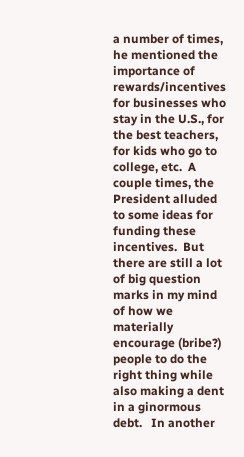a number of times, he mentioned the importance of rewards/incentives for businesses who stay in the U.S., for the best teachers, for kids who go to college, etc.  A couple times, the President alluded to some ideas for funding these incentives.  But there are still a lot of big question marks in my mind of how we materially encourage (bribe?) people to do the right thing while also making a dent in a ginormous debt.   In another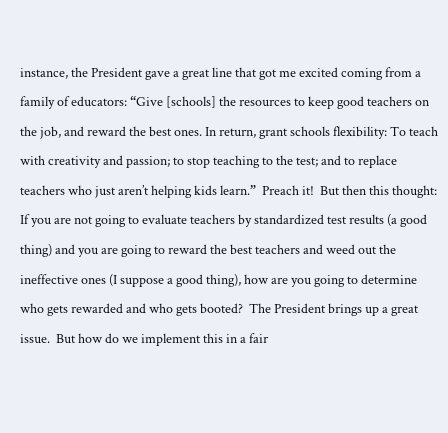instance, the President gave a great line that got me excited coming from a family of educators: “Give [schools] the resources to keep good teachers on the job, and reward the best ones. In return, grant schools flexibility: To teach with creativity and passion; to stop teaching to the test; and to replace teachers who just aren’t helping kids learn.”  Preach it!  But then this thought:  If you are not going to evaluate teachers by standardized test results (a good thing) and you are going to reward the best teachers and weed out the ineffective ones (I suppose a good thing), how are you going to determine who gets rewarded and who gets booted?  The President brings up a great issue.  But how do we implement this in a fair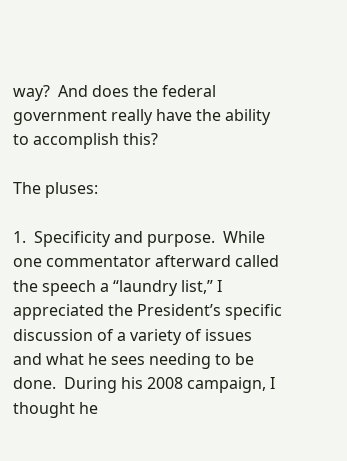way?  And does the federal government really have the ability to accomplish this?

The pluses:

1.  Specificity and purpose.  While one commentator afterward called the speech a “laundry list,” I appreciated the President’s specific discussion of a variety of issues and what he sees needing to be done.  During his 2008 campaign, I thought he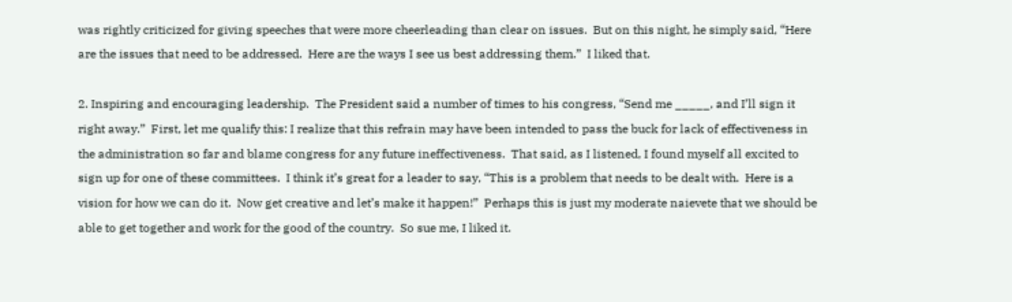was rightly criticized for giving speeches that were more cheerleading than clear on issues.  But on this night, he simply said, “Here are the issues that need to be addressed.  Here are the ways I see us best addressing them.”  I liked that.

2. Inspiring and encouraging leadership.  The President said a number of times to his congress, “Send me _____, and I’ll sign it right away.”  First, let me qualify this: I realize that this refrain may have been intended to pass the buck for lack of effectiveness in the administration so far and blame congress for any future ineffectiveness.  That said, as I listened, I found myself all excited to sign up for one of these committees.  I think it’s great for a leader to say, “This is a problem that needs to be dealt with.  Here is a vision for how we can do it.  Now get creative and let’s make it happen!”  Perhaps this is just my moderate naievete that we should be able to get together and work for the good of the country.  So sue me, I liked it.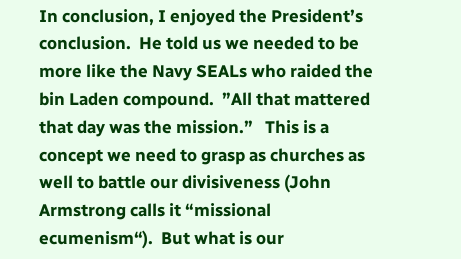In conclusion, I enjoyed the President’s conclusion.  He told us we needed to be more like the Navy SEALs who raided the bin Laden compound.  ”All that mattered that day was the mission.”   This is a concept we need to grasp as churches as well to battle our divisiveness (John Armstrong calls it “missional ecumenism“).  But what is our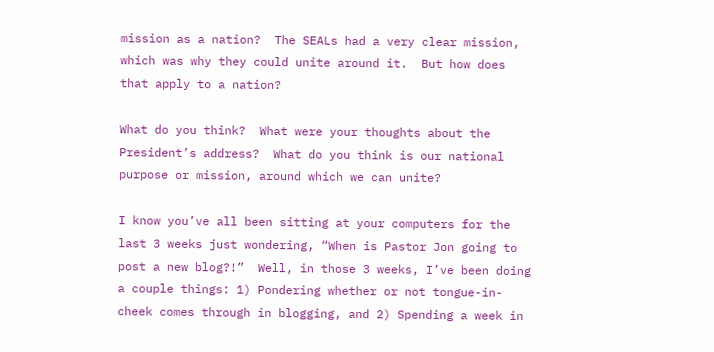mission as a nation?  The SEALs had a very clear mission, which was why they could unite around it.  But how does that apply to a nation?

What do you think?  What were your thoughts about the President’s address?  What do you think is our national purpose or mission, around which we can unite?

I know you’ve all been sitting at your computers for the last 3 weeks just wondering, “When is Pastor Jon going to post a new blog?!”  Well, in those 3 weeks, I’ve been doing a couple things: 1) Pondering whether or not tongue-in-cheek comes through in blogging, and 2) Spending a week in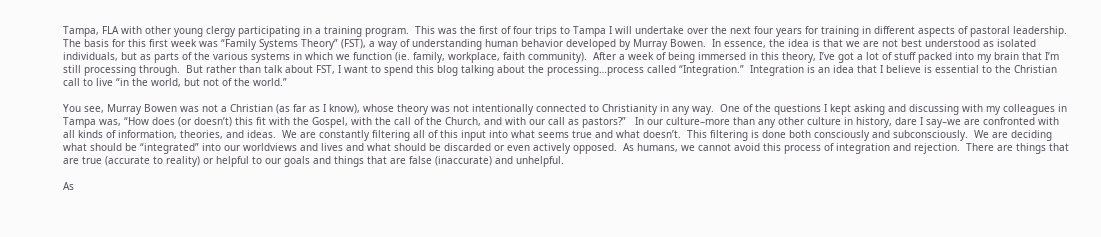Tampa, FLA with other young clergy participating in a training program.  This was the first of four trips to Tampa I will undertake over the next four years for training in different aspects of pastoral leadership.  The basis for this first week was “Family Systems Theory” (FST), a way of understanding human behavior developed by Murray Bowen.  In essence, the idea is that we are not best understood as isolated individuals, but as parts of the various systems in which we function (ie. family, workplace, faith community).  After a week of being immersed in this theory, I’ve got a lot of stuff packed into my brain that I’m still processing through.  But rather than talk about FST, I want to spend this blog talking about the processing…process called “Integration.”  Integration is an idea that I believe is essential to the Christian call to live “in the world, but not of the world.”

You see, Murray Bowen was not a Christian (as far as I know), whose theory was not intentionally connected to Christianity in any way.  One of the questions I kept asking and discussing with my colleagues in Tampa was, “How does (or doesn’t) this fit with the Gospel, with the call of the Church, and with our call as pastors?”   In our culture–more than any other culture in history, dare I say–we are confronted with all kinds of information, theories, and ideas.  We are constantly filtering all of this input into what seems true and what doesn’t.  This filtering is done both consciously and subconsciously.  We are deciding what should be “integrated” into our worldviews and lives and what should be discarded or even actively opposed.  As humans, we cannot avoid this process of integration and rejection.  There are things that are true (accurate to reality) or helpful to our goals and things that are false (inaccurate) and unhelpful.

As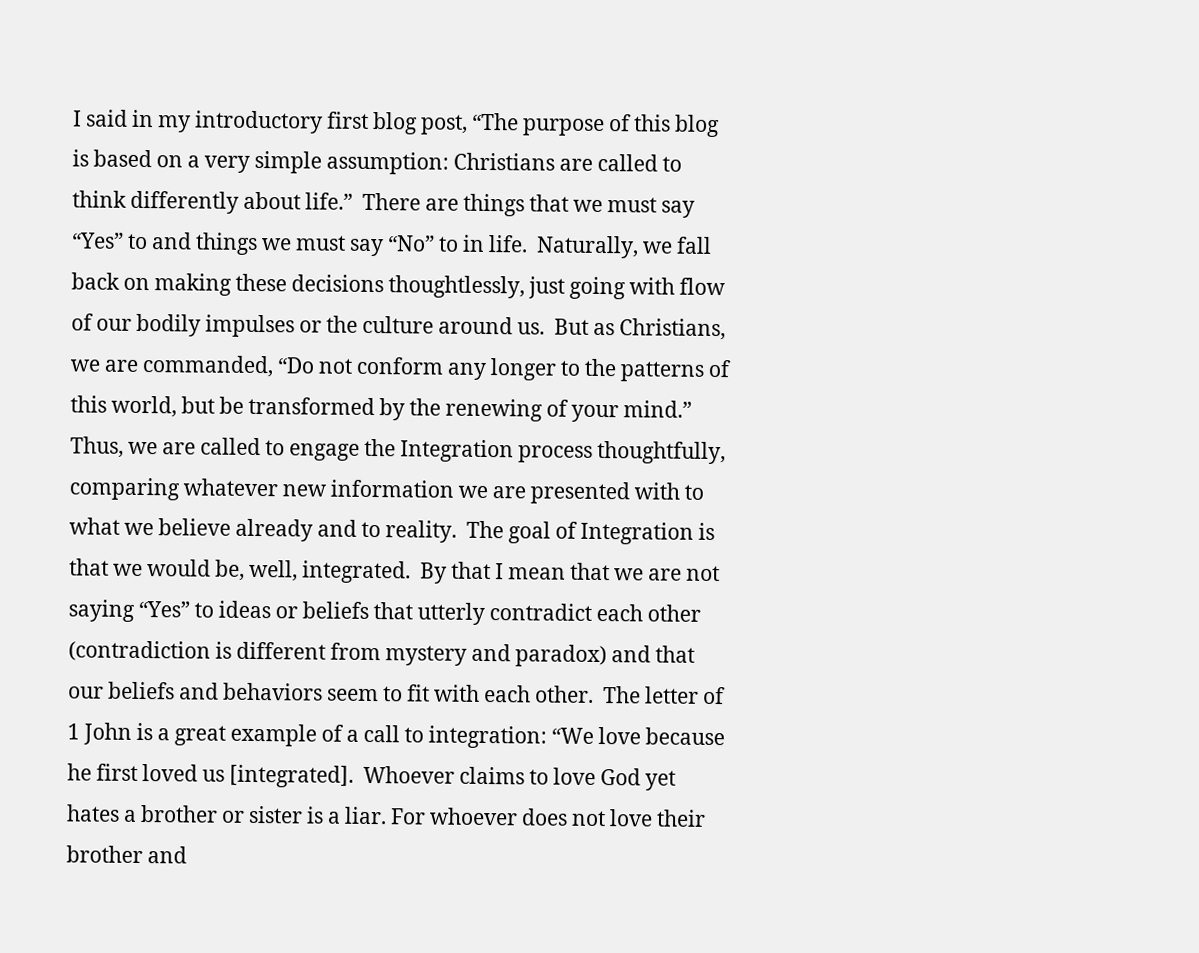I said in my introductory first blog post, “The purpose of this blog is based on a very simple assumption: Christians are called to think differently about life.”  There are things that we must say “Yes” to and things we must say “No” to in life.  Naturally, we fall back on making these decisions thoughtlessly, just going with flow of our bodily impulses or the culture around us.  But as Christians, we are commanded, “Do not conform any longer to the patterns of this world, but be transformed by the renewing of your mind.”  Thus, we are called to engage the Integration process thoughtfully, comparing whatever new information we are presented with to what we believe already and to reality.  The goal of Integration is that we would be, well, integrated.  By that I mean that we are not saying “Yes” to ideas or beliefs that utterly contradict each other (contradiction is different from mystery and paradox) and that our beliefs and behaviors seem to fit with each other.  The letter of 1 John is a great example of a call to integration: “We love because he first loved us [integrated].  Whoever claims to love God yet hates a brother or sister is a liar. For whoever does not love their brother and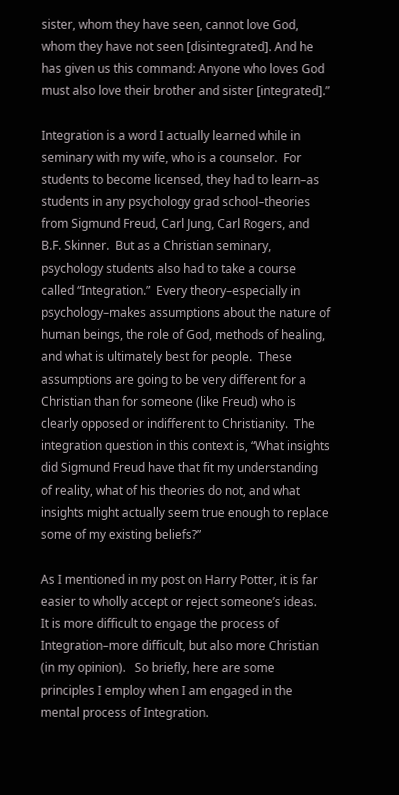sister, whom they have seen, cannot love God, whom they have not seen [disintegrated]. And he has given us this command: Anyone who loves God must also love their brother and sister [integrated].”

Integration is a word I actually learned while in seminary with my wife, who is a counselor.  For students to become licensed, they had to learn–as students in any psychology grad school–theories from Sigmund Freud, Carl Jung, Carl Rogers, and B.F. Skinner.  But as a Christian seminary, psychology students also had to take a course called “Integration.”  Every theory–especially in psychology–makes assumptions about the nature of human beings, the role of God, methods of healing, and what is ultimately best for people.  These assumptions are going to be very different for a Christian than for someone (like Freud) who is clearly opposed or indifferent to Christianity.  The integration question in this context is, “What insights did Sigmund Freud have that fit my understanding of reality, what of his theories do not, and what insights might actually seem true enough to replace some of my existing beliefs?”

As I mentioned in my post on Harry Potter, it is far easier to wholly accept or reject someone’s ideas.  It is more difficult to engage the process of Integration–more difficult, but also more Christian (in my opinion).   So briefly, here are some principles I employ when I am engaged in the mental process of Integration.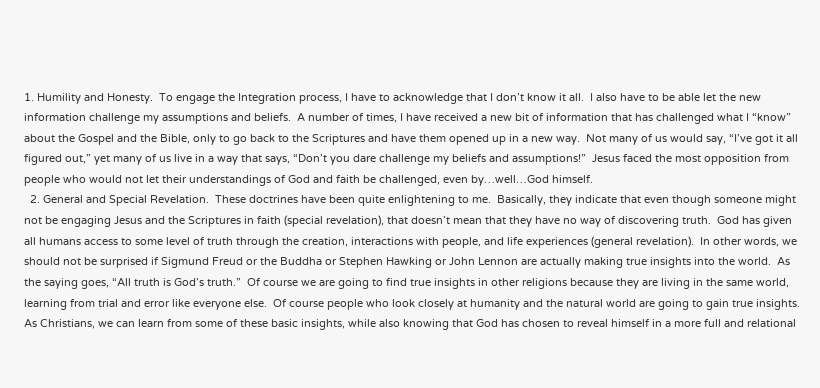1. Humility and Honesty.  To engage the Integration process, I have to acknowledge that I don’t know it all.  I also have to be able let the new information challenge my assumptions and beliefs.  A number of times, I have received a new bit of information that has challenged what I “know” about the Gospel and the Bible, only to go back to the Scriptures and have them opened up in a new way.  Not many of us would say, “I’ve got it all figured out,” yet many of us live in a way that says, “Don’t you dare challenge my beliefs and assumptions!”  Jesus faced the most opposition from people who would not let their understandings of God and faith be challenged, even by…well…God himself.
  2. General and Special Revelation.  These doctrines have been quite enlightening to me.  Basically, they indicate that even though someone might not be engaging Jesus and the Scriptures in faith (special revelation), that doesn’t mean that they have no way of discovering truth.  God has given all humans access to some level of truth through the creation, interactions with people, and life experiences (general revelation).  In other words, we should not be surprised if Sigmund Freud or the Buddha or Stephen Hawking or John Lennon are actually making true insights into the world.  As the saying goes, “All truth is God’s truth.”  Of course we are going to find true insights in other religions because they are living in the same world, learning from trial and error like everyone else.  Of course people who look closely at humanity and the natural world are going to gain true insights.  As Christians, we can learn from some of these basic insights, while also knowing that God has chosen to reveal himself in a more full and relational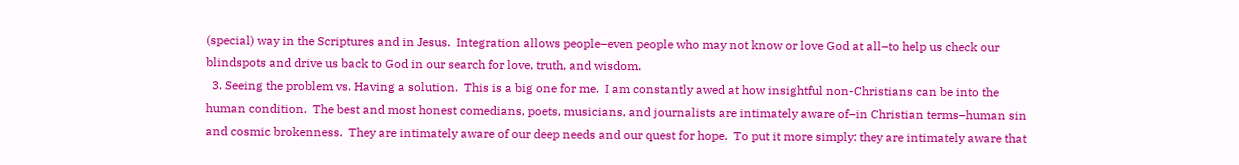(special) way in the Scriptures and in Jesus.  Integration allows people–even people who may not know or love God at all–to help us check our blindspots and drive us back to God in our search for love, truth, and wisdom.
  3. Seeing the problem vs. Having a solution.  This is a big one for me.  I am constantly awed at how insightful non-Christians can be into the human condition.  The best and most honest comedians, poets, musicians, and journalists are intimately aware of–in Christian terms–human sin and cosmic brokenness.  They are intimately aware of our deep needs and our quest for hope.  To put it more simply: they are intimately aware that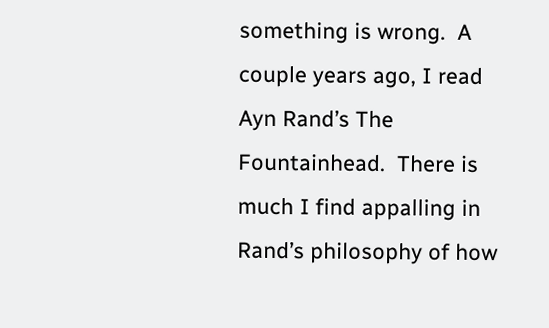something is wrong.  A couple years ago, I read Ayn Rand’s The Fountainhead.  There is much I find appalling in Rand’s philosophy of how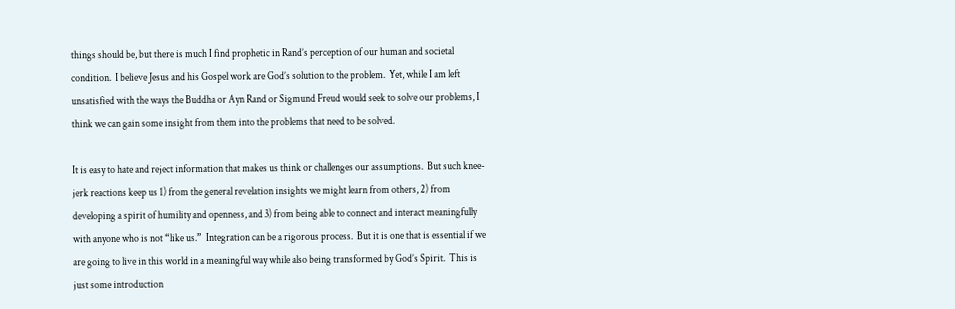things should be, but there is much I find prophetic in Rand’s perception of our human and societal condition.  I believe Jesus and his Gospel work are God’s solution to the problem.  Yet, while I am left unsatisfied with the ways the Buddha or Ayn Rand or Sigmund Freud would seek to solve our problems, I think we can gain some insight from them into the problems that need to be solved.

It is easy to hate and reject information that makes us think or challenges our assumptions.  But such knee-jerk reactions keep us 1) from the general revelation insights we might learn from others, 2) from developing a spirit of humility and openness, and 3) from being able to connect and interact meaningfully with anyone who is not “like us.”  Integration can be a rigorous process.  But it is one that is essential if we are going to live in this world in a meaningful way while also being transformed by God’s Spirit.  This is just some introduction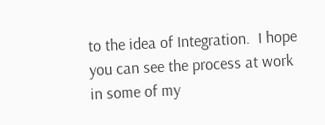to the idea of Integration.  I hope you can see the process at work in some of my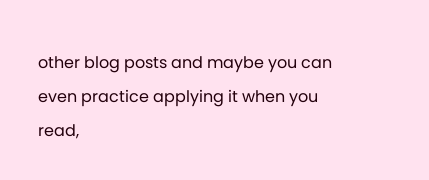other blog posts and maybe you can even practice applying it when you read,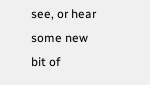see, or hear some new bit of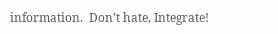information.  Don’t hate, Integrate!